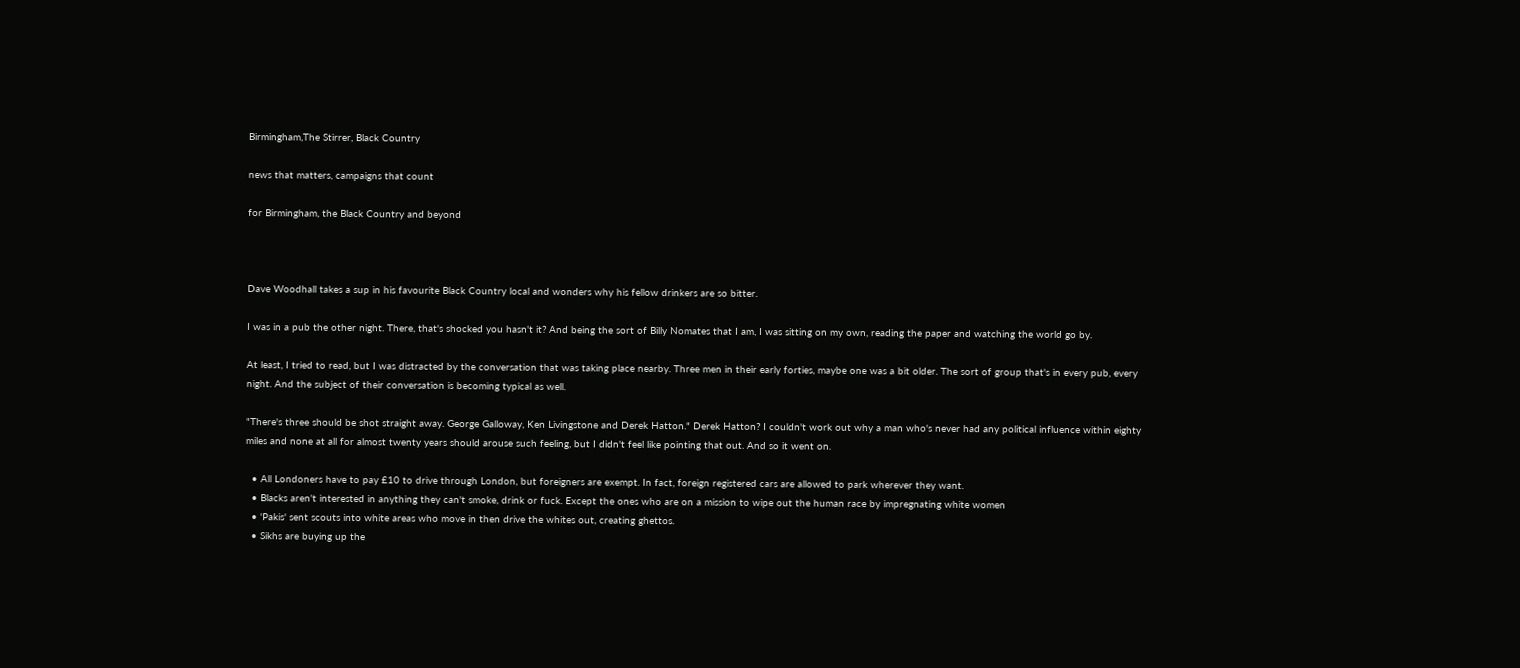Birmingham,The Stirrer, Black Country

news that matters, campaigns that count

for Birmingham, the Black Country and beyond



Dave Woodhall takes a sup in his favourite Black Country local and wonders why his fellow drinkers are so bitter.

I was in a pub the other night. There, that's shocked you hasn't it? And being the sort of Billy Nomates that I am, I was sitting on my own, reading the paper and watching the world go by.

At least, I tried to read, but I was distracted by the conversation that was taking place nearby. Three men in their early forties, maybe one was a bit older. The sort of group that's in every pub, every night. And the subject of their conversation is becoming typical as well.

"There's three should be shot straight away. George Galloway, Ken Livingstone and Derek Hatton." Derek Hatton? I couldn't work out why a man who's never had any political influence within eighty miles and none at all for almost twenty years should arouse such feeling, but I didn't feel like pointing that out. And so it went on.

  • All Londoners have to pay £10 to drive through London, but foreigners are exempt. In fact, foreign registered cars are allowed to park wherever they want.
  • Blacks aren't interested in anything they can't smoke, drink or fuck. Except the ones who are on a mission to wipe out the human race by impregnating white women
  • 'Pakis' sent scouts into white areas who move in then drive the whites out, creating ghettos.
  • Sikhs are buying up the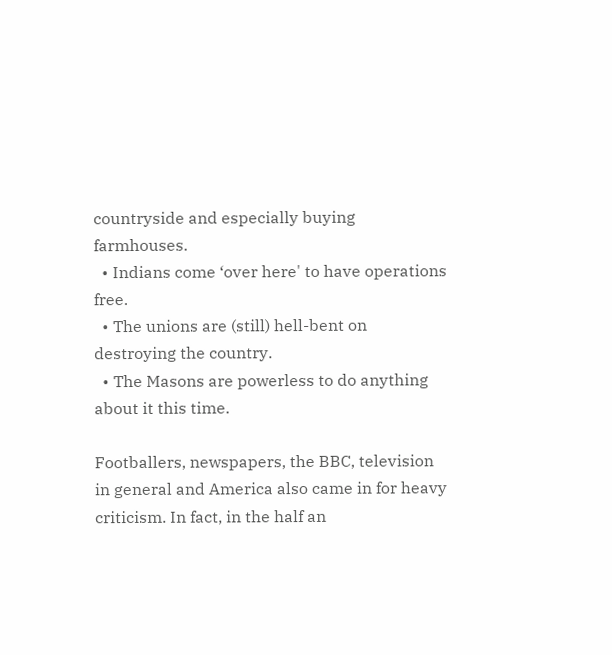countryside and especially buying farmhouses.
  • Indians come ‘over here' to have operations free.
  • The unions are (still) hell-bent on destroying the country.
  • The Masons are powerless to do anything about it this time.

Footballers, newspapers, the BBC, television in general and America also came in for heavy criticism. In fact, in the half an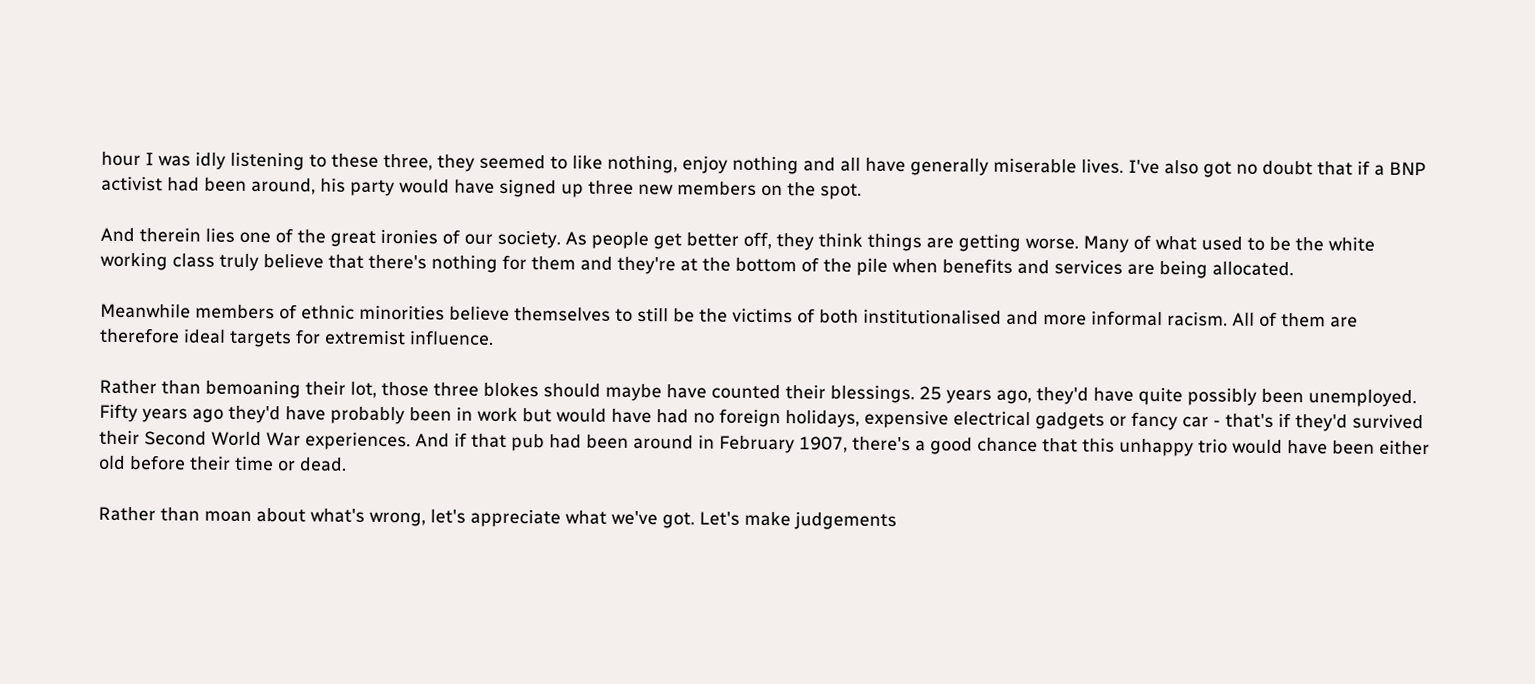hour I was idly listening to these three, they seemed to like nothing, enjoy nothing and all have generally miserable lives. I've also got no doubt that if a BNP activist had been around, his party would have signed up three new members on the spot.

And therein lies one of the great ironies of our society. As people get better off, they think things are getting worse. Many of what used to be the white working class truly believe that there's nothing for them and they're at the bottom of the pile when benefits and services are being allocated.

Meanwhile members of ethnic minorities believe themselves to still be the victims of both institutionalised and more informal racism. All of them are therefore ideal targets for extremist influence.

Rather than bemoaning their lot, those three blokes should maybe have counted their blessings. 25 years ago, they'd have quite possibly been unemployed. Fifty years ago they'd have probably been in work but would have had no foreign holidays, expensive electrical gadgets or fancy car - that's if they'd survived their Second World War experiences. And if that pub had been around in February 1907, there's a good chance that this unhappy trio would have been either old before their time or dead.

Rather than moan about what's wrong, let's appreciate what we've got. Let's make judgements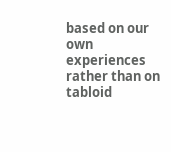based on our own experiences rather than on tabloid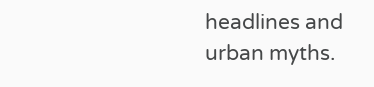headlines and urban myths.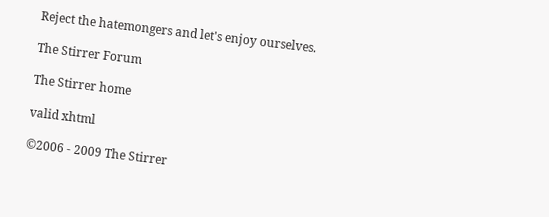Reject the hatemongers and let's enjoy ourselves.

The Stirrer Forum

The Stirrer home

valid xhtml

©2006 - 2009 The Stirrer